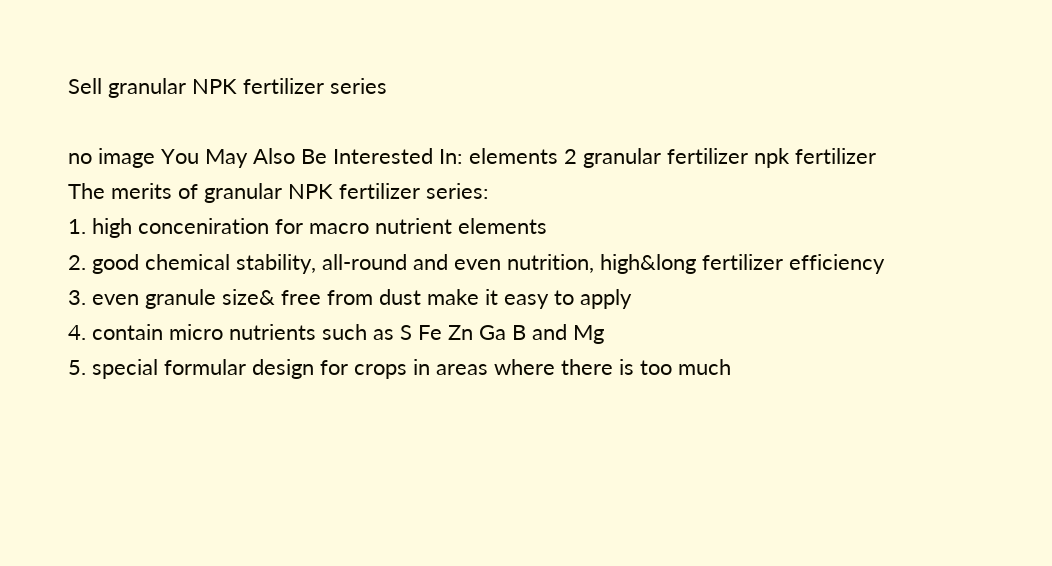Sell granular NPK fertilizer series

no image You May Also Be Interested In: elements 2 granular fertilizer npk fertilizer
The merits of granular NPK fertilizer series:
1. high conceniration for macro nutrient elements
2. good chemical stability, all-round and even nutrition, high&long fertilizer efficiency
3. even granule size& free from dust make it easy to apply
4. contain micro nutrients such as S Fe Zn Ga B and Mg
5. special formular design for crops in areas where there is too much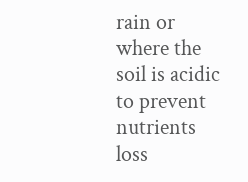rain or where the soil is acidic to prevent nutrients loss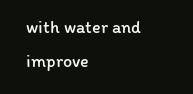with water and improve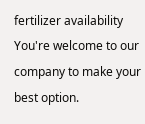fertilizer availability
You're welcome to our company to make your best option.